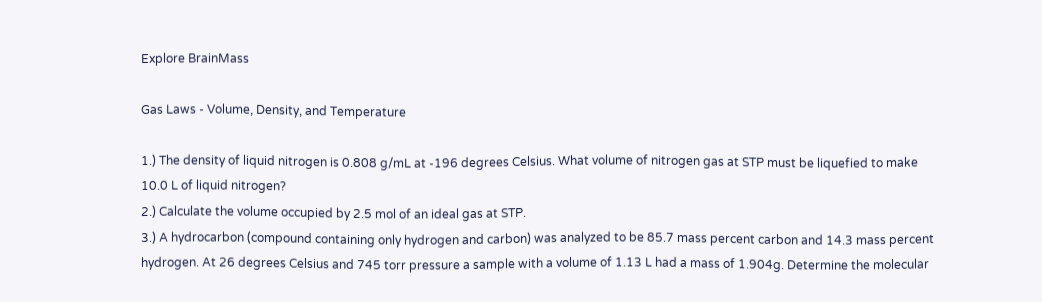Explore BrainMass

Gas Laws - Volume, Density, and Temperature

1.) The density of liquid nitrogen is 0.808 g/mL at -196 degrees Celsius. What volume of nitrogen gas at STP must be liquefied to make 10.0 L of liquid nitrogen?
2.) Calculate the volume occupied by 2.5 mol of an ideal gas at STP.
3.) A hydrocarbon (compound containing only hydrogen and carbon) was analyzed to be 85.7 mass percent carbon and 14.3 mass percent hydrogen. At 26 degrees Celsius and 745 torr pressure a sample with a volume of 1.13 L had a mass of 1.904g. Determine the molecular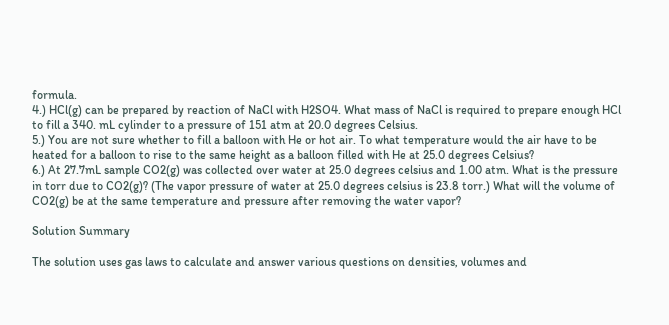formula.
4.) HCl(g) can be prepared by reaction of NaCl with H2SO4. What mass of NaCl is required to prepare enough HCl to fill a 340. mL cylinder to a pressure of 151 atm at 20.0 degrees Celsius.
5.) You are not sure whether to fill a balloon with He or hot air. To what temperature would the air have to be heated for a balloon to rise to the same height as a balloon filled with He at 25.0 degrees Celsius?
6.) At 27.7mL sample CO2(g) was collected over water at 25.0 degrees celsius and 1.00 atm. What is the pressure in torr due to CO2(g)? (The vapor pressure of water at 25.0 degrees celsius is 23.8 torr.) What will the volume of CO2(g) be at the same temperature and pressure after removing the water vapor?

Solution Summary

The solution uses gas laws to calculate and answer various questions on densities, volumes and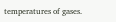temperatures of gases.